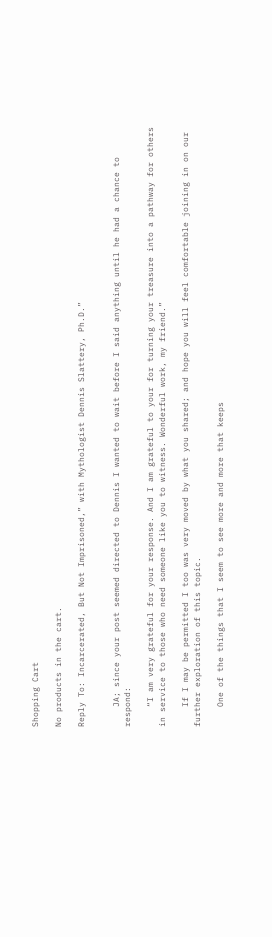Shopping Cart

No products in the cart.

Reply To: Incarcerated, But Not Imprisoned,” with Mythologist Dennis Slattery, Ph.D.”


    JA; since your post seemed directed to Dennis I wanted to wait before I said anything until he had a chance to respond:

    “I am very grateful for your response. And I am grateful to your for turning your treasure into a pathway for others in service to those who need someone like you to witness. Wonderful work, my friend.”

    If I may be permitted I too was very moved by what you shared; and hope you will feel comfortable joining in on our further exploration of this topic.

    One of the things that I seem to see more and more that keeps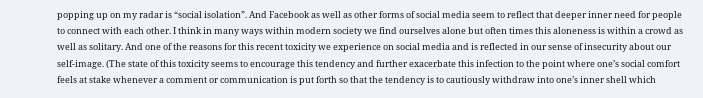popping up on my radar is “social isolation”. And Facebook as well as other forms of social media seem to reflect that deeper inner need for people to connect with each other. I think in many ways within modern society we find ourselves alone but often times this aloneness is within a crowd as well as solitary. And one of the reasons for this recent toxicity we experience on social media and is reflected in our sense of insecurity about our self-image. (The state of this toxicity seems to encourage this tendency and further exacerbate this infection to the point where one’s social comfort feels at stake whenever a comment or communication is put forth so that the tendency is to cautiously withdraw into one’s inner shell which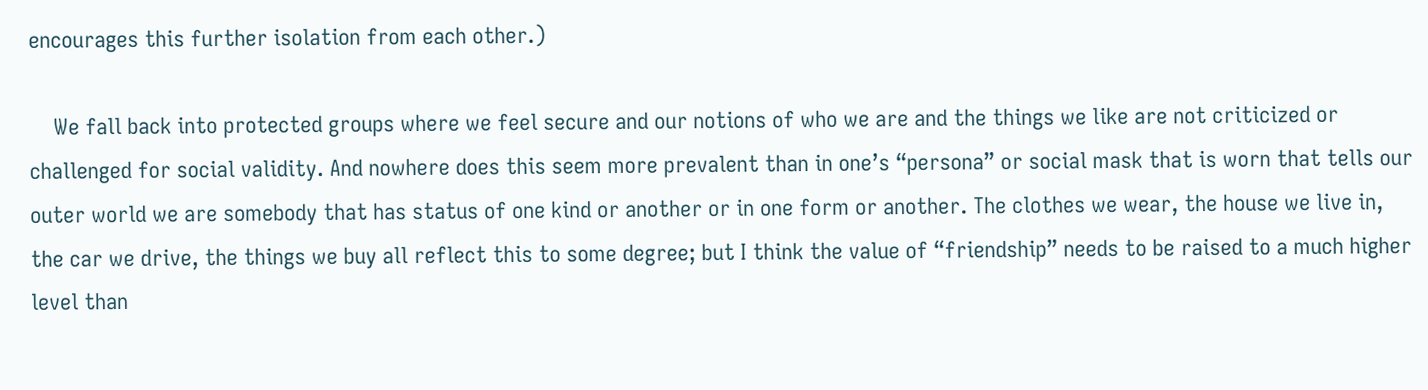encourages this further isolation from each other.)

    We fall back into protected groups where we feel secure and our notions of who we are and the things we like are not criticized or challenged for social validity. And nowhere does this seem more prevalent than in one’s “persona” or social mask that is worn that tells our outer world we are somebody that has status of one kind or another or in one form or another. The clothes we wear, the house we live in, the car we drive, the things we buy all reflect this to some degree; but I think the value of “friendship” needs to be raised to a much higher level than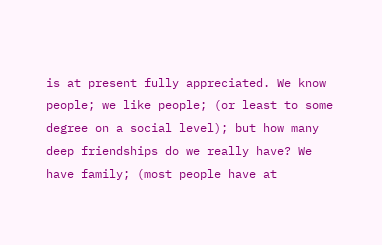is at present fully appreciated. We know people; we like people; (or least to some degree on a social level); but how many deep friendships do we really have? We have family; (most people have at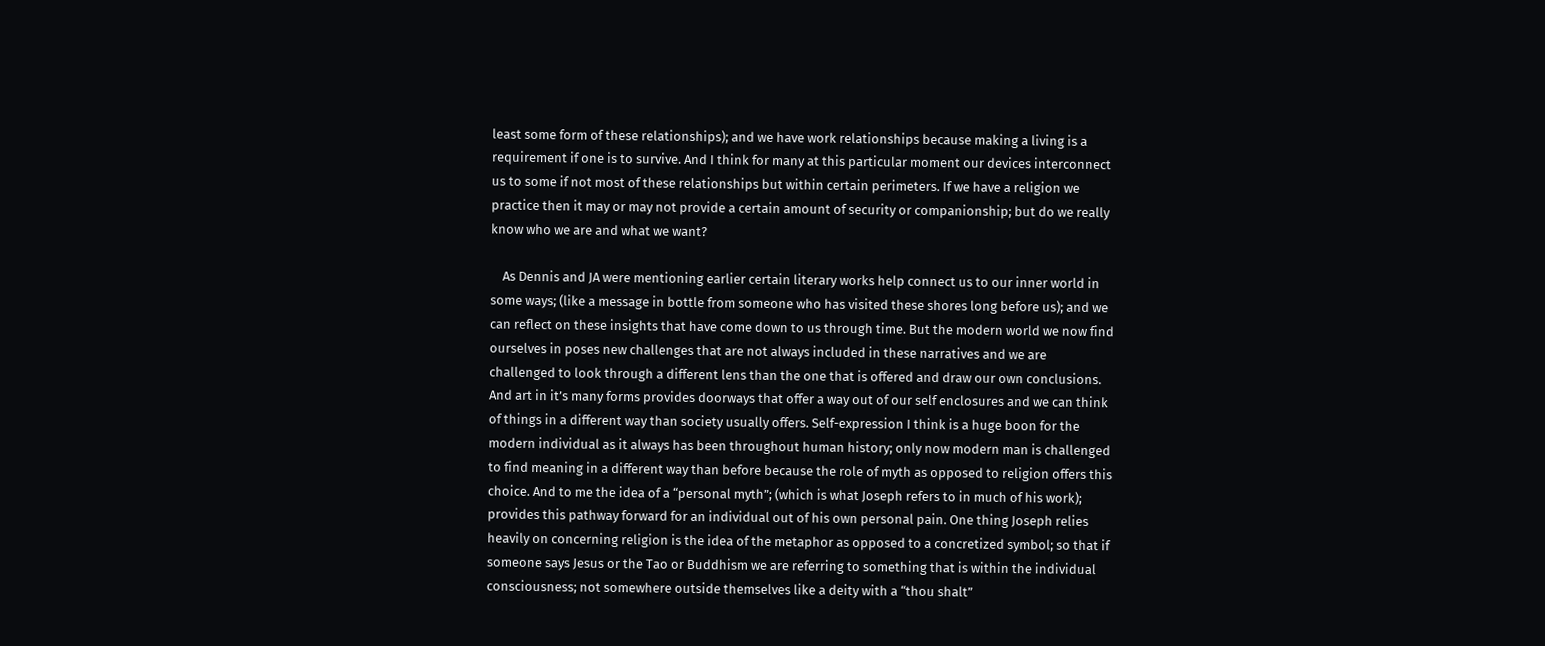least some form of these relationships); and we have work relationships because making a living is a requirement if one is to survive. And I think for many at this particular moment our devices interconnect us to some if not most of these relationships but within certain perimeters. If we have a religion we practice then it may or may not provide a certain amount of security or companionship; but do we really know who we are and what we want?

    As Dennis and JA were mentioning earlier certain literary works help connect us to our inner world in some ways; (like a message in bottle from someone who has visited these shores long before us); and we can reflect on these insights that have come down to us through time. But the modern world we now find ourselves in poses new challenges that are not always included in these narratives and we are challenged to look through a different lens than the one that is offered and draw our own conclusions. And art in it’s many forms provides doorways that offer a way out of our self enclosures and we can think of things in a different way than society usually offers. Self-expression I think is a huge boon for the modern individual as it always has been throughout human history; only now modern man is challenged to find meaning in a different way than before because the role of myth as opposed to religion offers this choice. And to me the idea of a “personal myth”; (which is what Joseph refers to in much of his work); provides this pathway forward for an individual out of his own personal pain. One thing Joseph relies heavily on concerning religion is the idea of the metaphor as opposed to a concretized symbol; so that if someone says Jesus or the Tao or Buddhism we are referring to something that is within the individual consciousness; not somewhere outside themselves like a deity with a “thou shalt”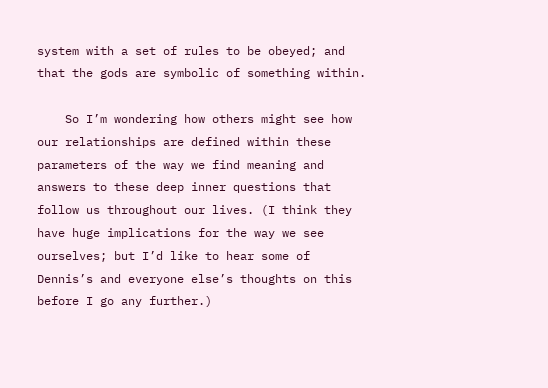system with a set of rules to be obeyed; and that the gods are symbolic of something within.

    So I’m wondering how others might see how our relationships are defined within these parameters of the way we find meaning and answers to these deep inner questions that follow us throughout our lives. (I think they have huge implications for the way we see ourselves; but I’d like to hear some of Dennis’s and everyone else’s thoughts on this before I go any further.)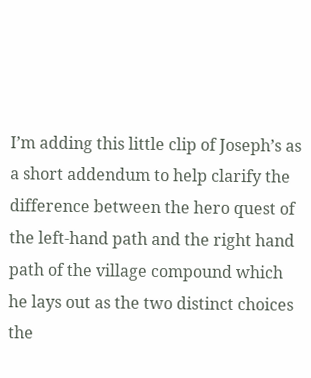I’m adding this little clip of Joseph’s as a short addendum to help clarify the difference between the hero quest of the left-hand path and the right hand path of the village compound which he lays out as the two distinct choices the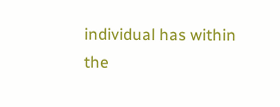individual has within the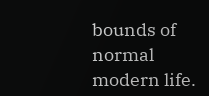bounds of normal modern life.